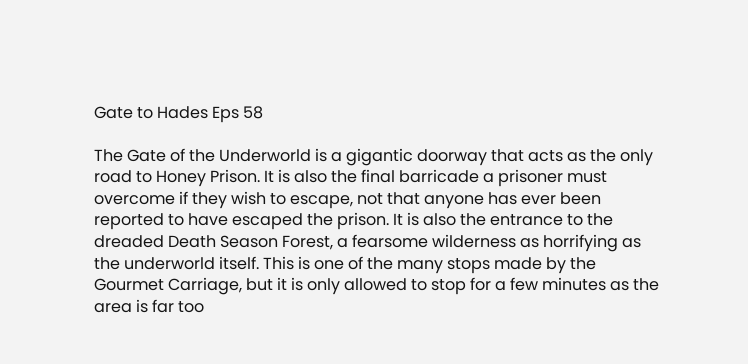Gate to Hades Eps 58

The Gate of the Underworld is a gigantic doorway that acts as the only road to Honey Prison. It is also the final barricade a prisoner must overcome if they wish to escape, not that anyone has ever been reported to have escaped the prison. It is also the entrance to the dreaded Death Season Forest, a fearsome wilderness as horrifying as the underworld itself. This is one of the many stops made by the Gourmet Carriage, but it is only allowed to stop for a few minutes as the area is far too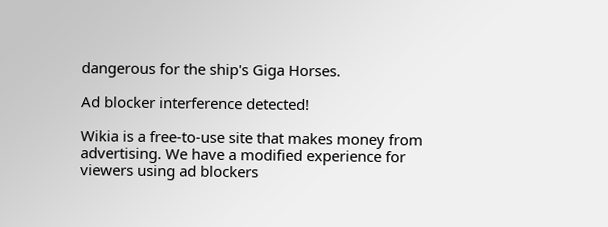dangerous for the ship's Giga Horses.

Ad blocker interference detected!

Wikia is a free-to-use site that makes money from advertising. We have a modified experience for viewers using ad blockers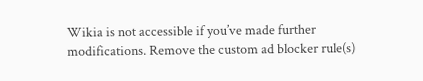Wikia is not accessible if you’ve made further modifications. Remove the custom ad blocker rule(s)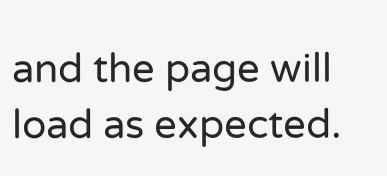and the page will load as expected.